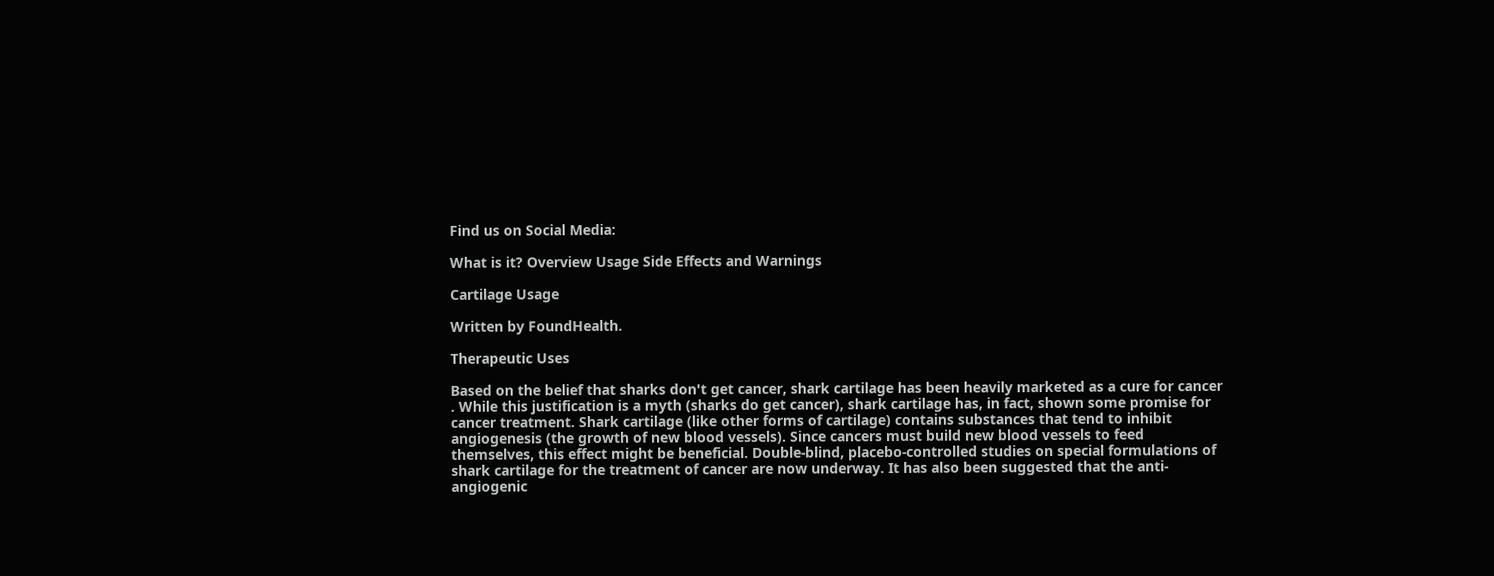Find us on Social Media:

What is it? Overview Usage Side Effects and Warnings

Cartilage Usage

Written by FoundHealth.

Therapeutic Uses

Based on the belief that sharks don't get cancer, shark cartilage has been heavily marketed as a cure for cancer . While this justification is a myth (sharks do get cancer), shark cartilage has, in fact, shown some promise for cancer treatment. Shark cartilage (like other forms of cartilage) contains substances that tend to inhibit angiogenesis (the growth of new blood vessels). Since cancers must build new blood vessels to feed themselves, this effect might be beneficial. Double-blind, placebo-controlled studies on special formulations of shark cartilage for the treatment of cancer are now underway. It has also been suggested that the anti-angiogenic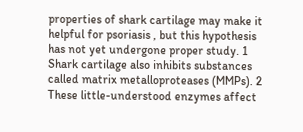properties of shark cartilage may make it helpful for psoriasis , but this hypothesis has not yet undergone proper study. 1 Shark cartilage also inhibits substances called matrix metalloproteases (MMPs). 2 These little-understood enzymes affect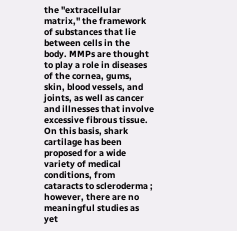the "extracellular matrix," the framework of substances that lie between cells in the body. MMPs are thought to play a role in diseases of the cornea, gums, skin, blood vessels, and joints, as well as cancer and illnesses that involve excessive fibrous tissue. On this basis, shark cartilage has been proposed for a wide variety of medical conditions, from cataracts to scleroderma ; however, there are no meaningful studies as yet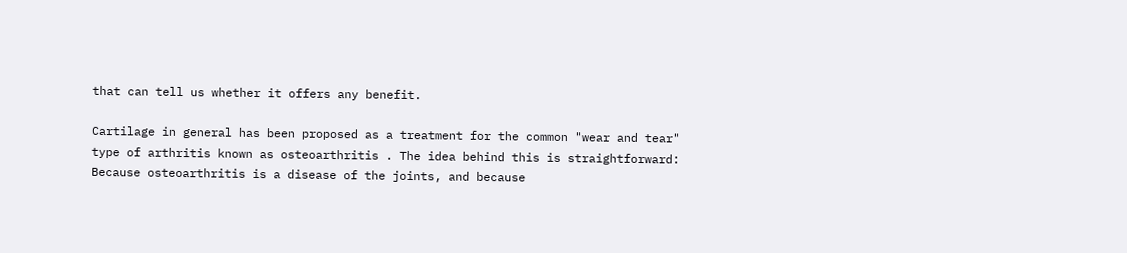that can tell us whether it offers any benefit.

Cartilage in general has been proposed as a treatment for the common "wear and tear" type of arthritis known as osteoarthritis . The idea behind this is straightforward: Because osteoarthritis is a disease of the joints, and because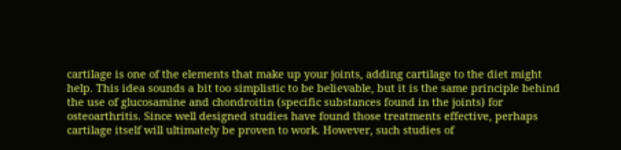cartilage is one of the elements that make up your joints, adding cartilage to the diet might help. This idea sounds a bit too simplistic to be believable, but it is the same principle behind the use of glucosamine and chondroitin (specific substances found in the joints) for osteoarthritis. Since well designed studies have found those treatments effective, perhaps cartilage itself will ultimately be proven to work. However, such studies of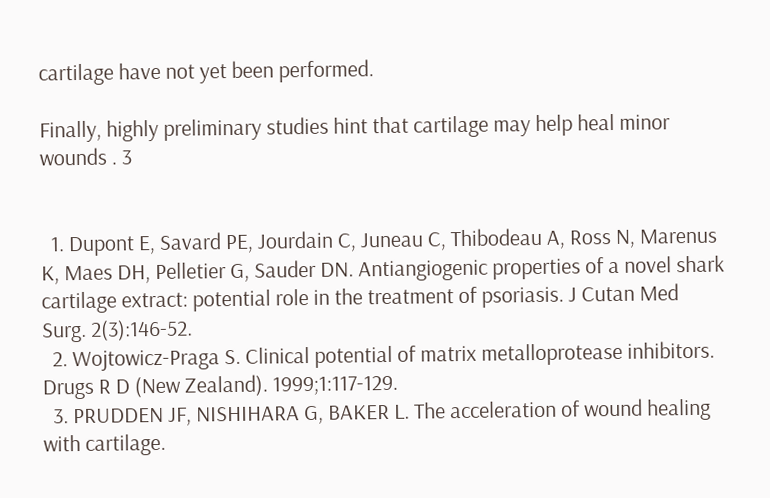cartilage have not yet been performed.

Finally, highly preliminary studies hint that cartilage may help heal minor wounds . 3


  1. Dupont E, Savard PE, Jourdain C, Juneau C, Thibodeau A, Ross N, Marenus K, Maes DH, Pelletier G, Sauder DN. Antiangiogenic properties of a novel shark cartilage extract: potential role in the treatment of psoriasis. J Cutan Med Surg. 2(3):146-52.
  2. Wojtowicz-Praga S. Clinical potential of matrix metalloprotease inhibitors. Drugs R D (New Zealand). 1999;1:117-129.
  3. PRUDDEN JF, NISHIHARA G, BAKER L. The acceleration of wound healing with cartilage.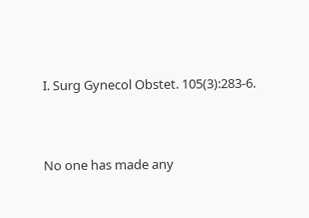I. Surg Gynecol Obstet. 105(3):283-6.


No one has made any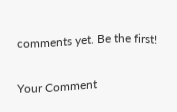comments yet. Be the first!

Your Comment